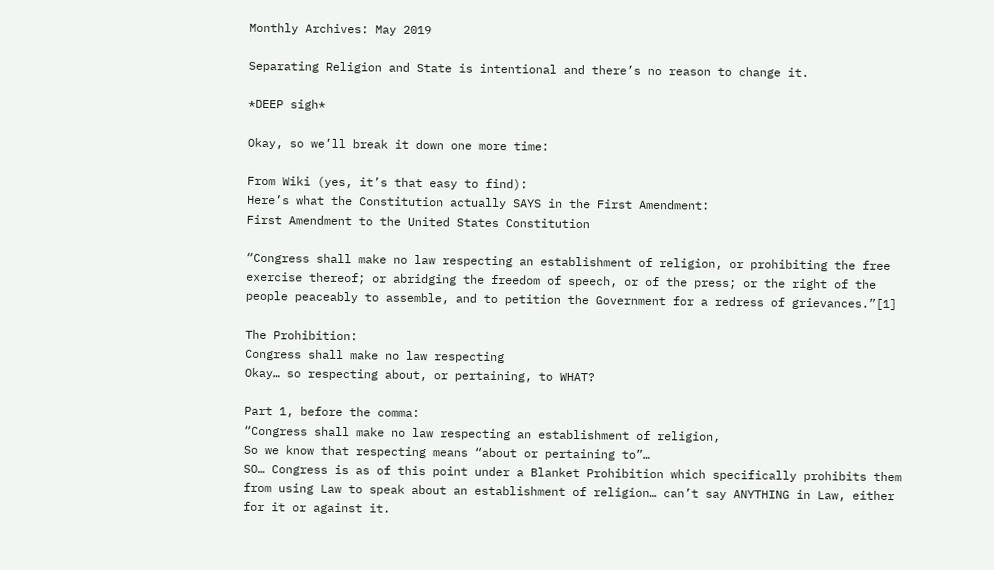Monthly Archives: May 2019

Separating Religion and State is intentional and there’s no reason to change it.

*DEEP sigh*

Okay, so we’ll break it down one more time:

From Wiki (yes, it’s that easy to find):
Here’s what the Constitution actually SAYS in the First Amendment:
First Amendment to the United States Constitution

“Congress shall make no law respecting an establishment of religion, or prohibiting the free exercise thereof; or abridging the freedom of speech, or of the press; or the right of the people peaceably to assemble, and to petition the Government for a redress of grievances.”[1]

The Prohibition:
Congress shall make no law respecting
Okay… so respecting about, or pertaining, to WHAT?

Part 1, before the comma:
“Congress shall make no law respecting an establishment of religion,
So we know that respecting means “about or pertaining to”…
SO… Congress is as of this point under a Blanket Prohibition which specifically prohibits them from using Law to speak about an establishment of religion… can’t say ANYTHING in Law, either for it or against it.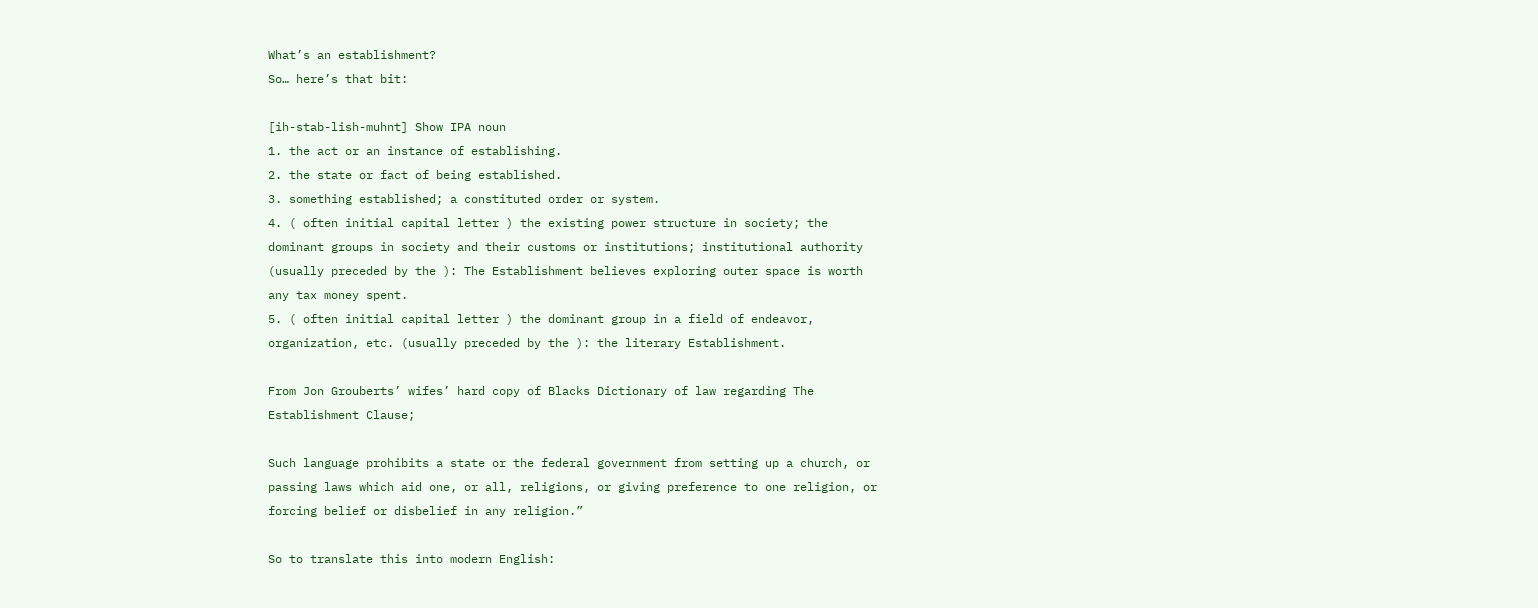What’s an establishment?
So… here’s that bit:

[ih-stab-lish-muhnt] Show IPA noun
1. the act or an instance of establishing.
2. the state or fact of being established.
3. something established; a constituted order or system.
4. ( often initial capital letter ) the existing power structure in society; the dominant groups in society and their customs or institutions; institutional authority (usually preceded by the ): The Establishment believes exploring outer space is worth any tax money spent.
5. ( often initial capital letter ) the dominant group in a field of endeavor, organization, etc. (usually preceded by the ): the literary Establishment.

From Jon Grouberts’ wifes’ hard copy of Blacks Dictionary of law regarding The Establishment Clause;

Such language prohibits a state or the federal government from setting up a church, or passing laws which aid one, or all, religions, or giving preference to one religion, or forcing belief or disbelief in any religion.”

So to translate this into modern English: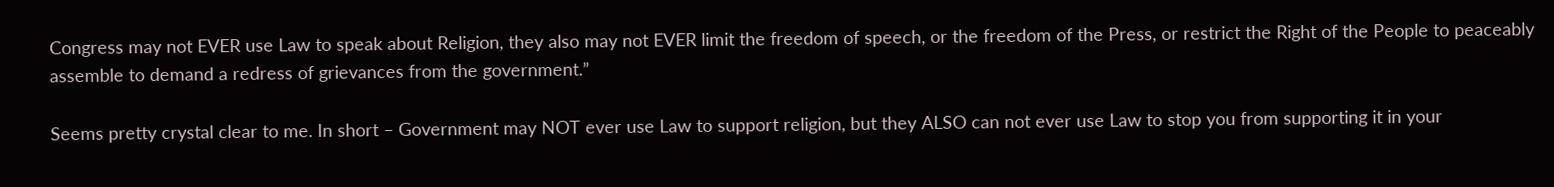Congress may not EVER use Law to speak about Religion, they also may not EVER limit the freedom of speech, or the freedom of the Press, or restrict the Right of the People to peaceably assemble to demand a redress of grievances from the government.”

Seems pretty crystal clear to me. In short – Government may NOT ever use Law to support religion, but they ALSO can not ever use Law to stop you from supporting it in your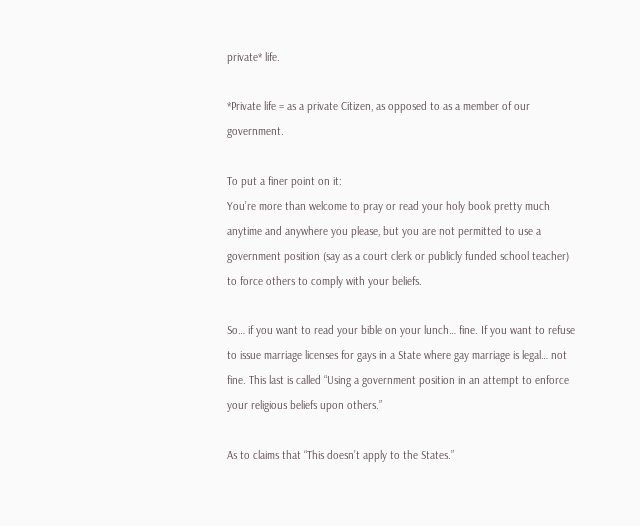private* life.

*Private life = as a private Citizen, as opposed to as a member of our government.

To put a finer point on it:
You’re more than welcome to pray or read your holy book pretty much anytime and anywhere you please, but you are not permitted to use a government position (say as a court clerk or publicly funded school teacher) to force others to comply with your beliefs.

So… if you want to read your bible on your lunch… fine. If you want to refuse to issue marriage licenses for gays in a State where gay marriage is legal… not fine. This last is called “Using a government position in an attempt to enforce your religious beliefs upon others.”

As to claims that “This doesn’t apply to the States.”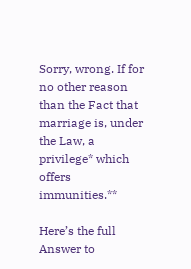Sorry, wrong. If for no other reason than the Fact that marriage is, under the Law, a privilege* which offers immunities.**

Here’s the full Answer to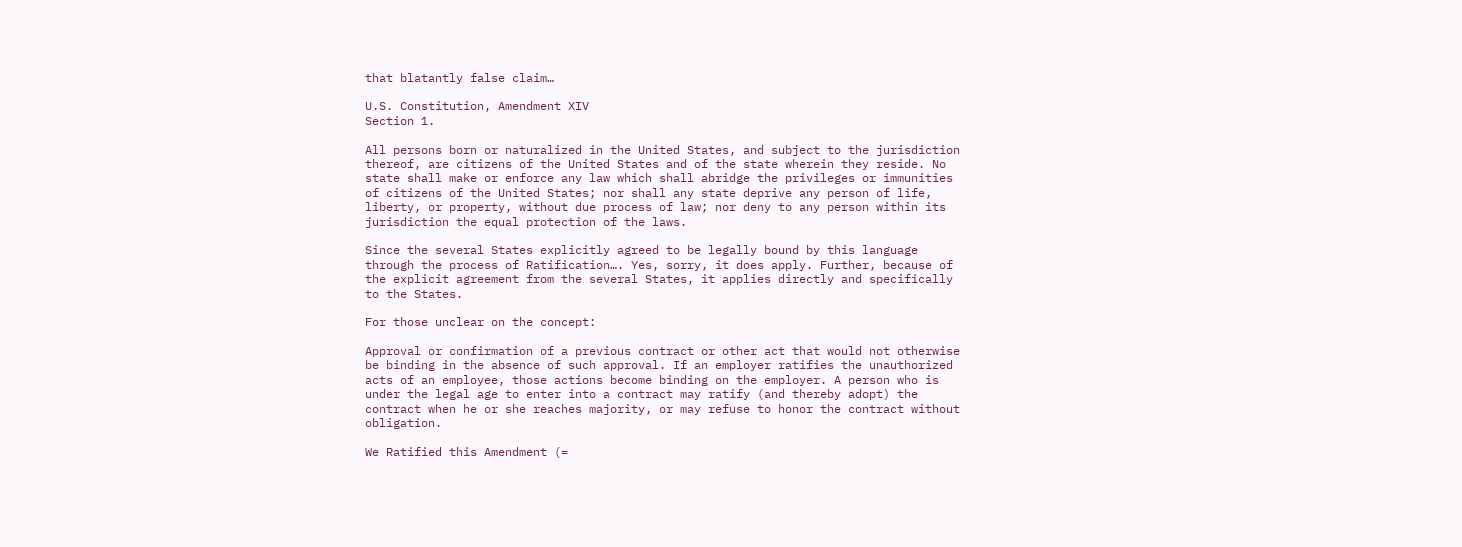that blatantly false claim…

U.S. Constitution, Amendment XIV
Section 1.

All persons born or naturalized in the United States, and subject to the jurisdiction thereof, are citizens of the United States and of the state wherein they reside. No state shall make or enforce any law which shall abridge the privileges or immunities of citizens of the United States; nor shall any state deprive any person of life, liberty, or property, without due process of law; nor deny to any person within its jurisdiction the equal protection of the laws.

Since the several States explicitly agreed to be legally bound by this language through the process of Ratification…. Yes, sorry, it does apply. Further, because of the explicit agreement from the several States, it applies directly and specifically to the States.

For those unclear on the concept:

Approval or confirmation of a previous contract or other act that would not otherwise be binding in the absence of such approval. If an employer ratifies the unauthorized acts of an employee, those actions become binding on the employer. A person who is under the legal age to enter into a contract may ratify (and thereby adopt) the contract when he or she reaches majority, or may refuse to honor the contract without obligation.

We Ratified this Amendment (=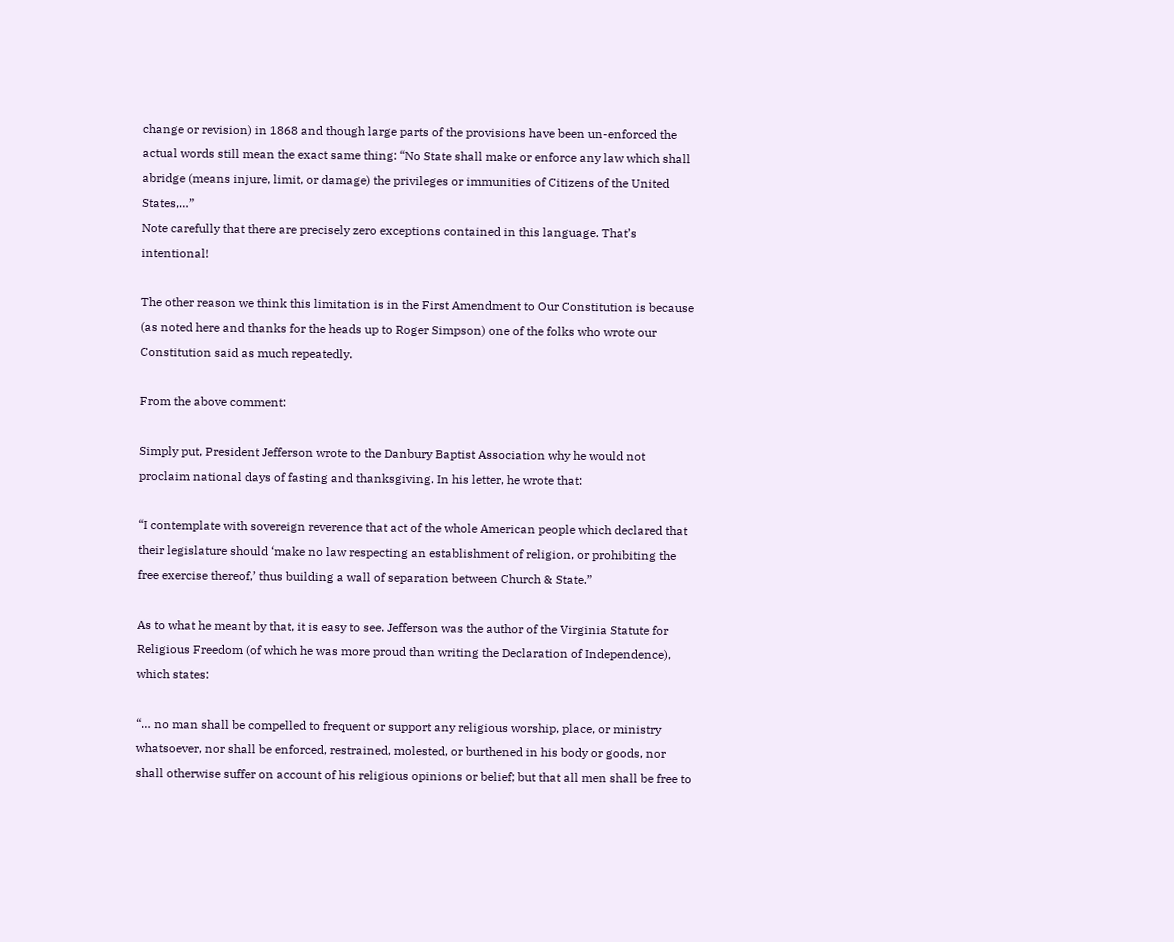change or revision) in 1868 and though large parts of the provisions have been un-enforced the actual words still mean the exact same thing: “No State shall make or enforce any law which shall abridge (means injure, limit, or damage) the privileges or immunities of Citizens of the United States,…”
Note carefully that there are precisely zero exceptions contained in this language. That’s intentional!

The other reason we think this limitation is in the First Amendment to Our Constitution is because (as noted here and thanks for the heads up to Roger Simpson) one of the folks who wrote our Constitution said as much repeatedly.

From the above comment:

Simply put, President Jefferson wrote to the Danbury Baptist Association why he would not proclaim national days of fasting and thanksgiving. In his letter, he wrote that:

“I contemplate with sovereign reverence that act of the whole American people which declared that their legislature should ‘make no law respecting an establishment of religion, or prohibiting the free exercise thereof,’ thus building a wall of separation between Church & State.”

As to what he meant by that, it is easy to see. Jefferson was the author of the Virginia Statute for Religious Freedom (of which he was more proud than writing the Declaration of Independence), which states:

“… no man shall be compelled to frequent or support any religious worship, place, or ministry whatsoever, nor shall be enforced, restrained, molested, or burthened in his body or goods, nor shall otherwise suffer on account of his religious opinions or belief; but that all men shall be free to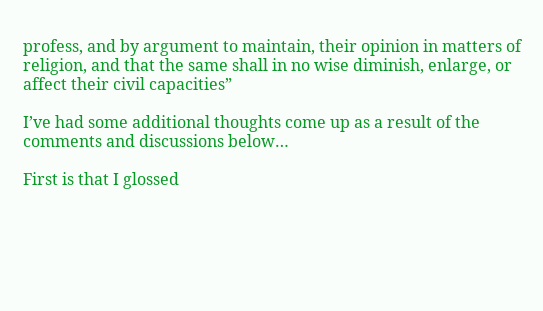profess, and by argument to maintain, their opinion in matters of religion, and that the same shall in no wise diminish, enlarge, or affect their civil capacities”

I’ve had some additional thoughts come up as a result of the comments and discussions below…

First is that I glossed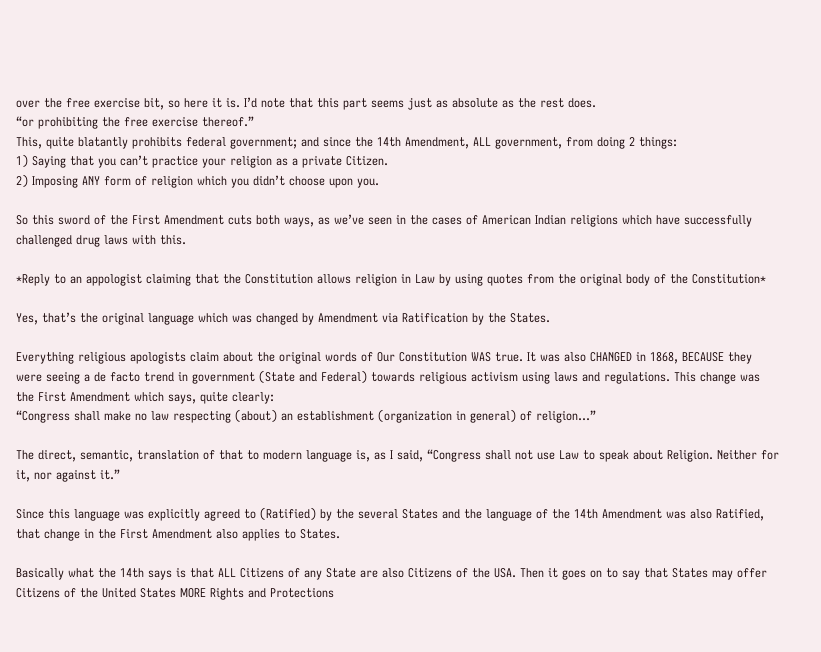over the free exercise bit, so here it is. I’d note that this part seems just as absolute as the rest does.
“or prohibiting the free exercise thereof.”
This, quite blatantly prohibits federal government; and since the 14th Amendment, ALL government, from doing 2 things:
1) Saying that you can’t practice your religion as a private Citizen.
2) Imposing ANY form of religion which you didn’t choose upon you.

So this sword of the First Amendment cuts both ways, as we’ve seen in the cases of American Indian religions which have successfully challenged drug laws with this.

*Reply to an appologist claiming that the Constitution allows religion in Law by using quotes from the original body of the Constitution*

Yes, that’s the original language which was changed by Amendment via Ratification by the States.

Everything religious apologists claim about the original words of Our Constitution WAS true. It was also CHANGED in 1868, BECAUSE they were seeing a de facto trend in government (State and Federal) towards religious activism using laws and regulations. This change was the First Amendment which says, quite clearly:
“Congress shall make no law respecting (about) an establishment (organization in general) of religion…”

The direct, semantic, translation of that to modern language is, as I said, “Congress shall not use Law to speak about Religion. Neither for it, nor against it.”

Since this language was explicitly agreed to (Ratified) by the several States and the language of the 14th Amendment was also Ratified, that change in the First Amendment also applies to States.

Basically what the 14th says is that ALL Citizens of any State are also Citizens of the USA. Then it goes on to say that States may offer Citizens of the United States MORE Rights and Protections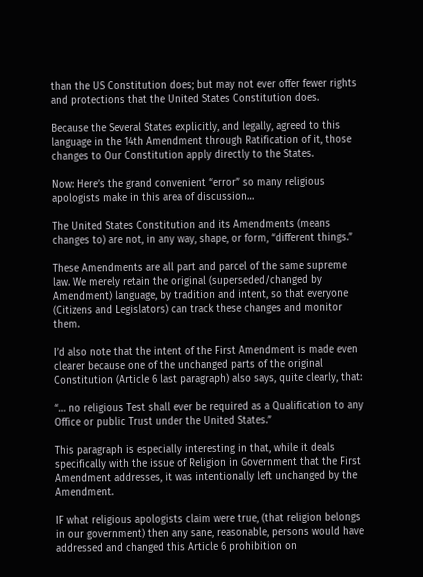than the US Constitution does; but may not ever offer fewer rights and protections that the United States Constitution does.

Because the Several States explicitly, and legally, agreed to this language in the 14th Amendment through Ratification of it, those changes to Our Constitution apply directly to the States.

Now: Here’s the grand convenient “error” so many religious apologists make in this area of discussion…

The United States Constitution and its Amendments (means changes to) are not, in any way, shape, or form, “different things.”

These Amendments are all part and parcel of the same supreme law. We merely retain the original (superseded/changed by Amendment) language, by tradition and intent, so that everyone (Citizens and Legislators) can track these changes and monitor them.

I’d also note that the intent of the First Amendment is made even clearer because one of the unchanged parts of the original Constitution (Article 6 last paragraph) also says, quite clearly, that:

“… no religious Test shall ever be required as a Qualification to any Office or public Trust under the United States.”

This paragraph is especially interesting in that, while it deals specifically with the issue of Religion in Government that the First Amendment addresses, it was intentionally left unchanged by the Amendment.

IF what religious apologists claim were true, (that religion belongs in our government) then any sane, reasonable, persons would have addressed and changed this Article 6 prohibition on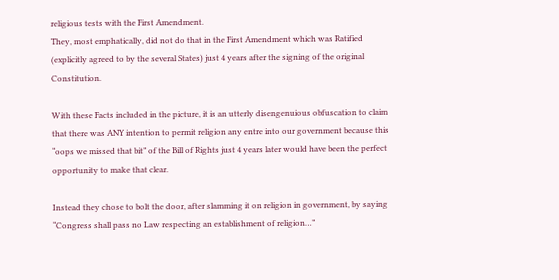religious tests with the First Amendment.
They, most emphatically, did not do that in the First Amendment which was Ratified (explicitly agreed to by the several States) just 4 years after the signing of the original Constitution.

With these Facts included in the picture, it is an utterly disengenuious obfuscation to claim that there was ANY intention to permit religion any entre into our government because this “oops we missed that bit” of the Bill of Rights just 4 years later would have been the perfect opportunity to make that clear.

Instead they chose to bolt the door, after slamming it on religion in government, by saying “Congress shall pass no Law respecting an establishment of religion…”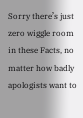Sorry there’s just zero wiggle room in these Facts, no matter how badly apologists want to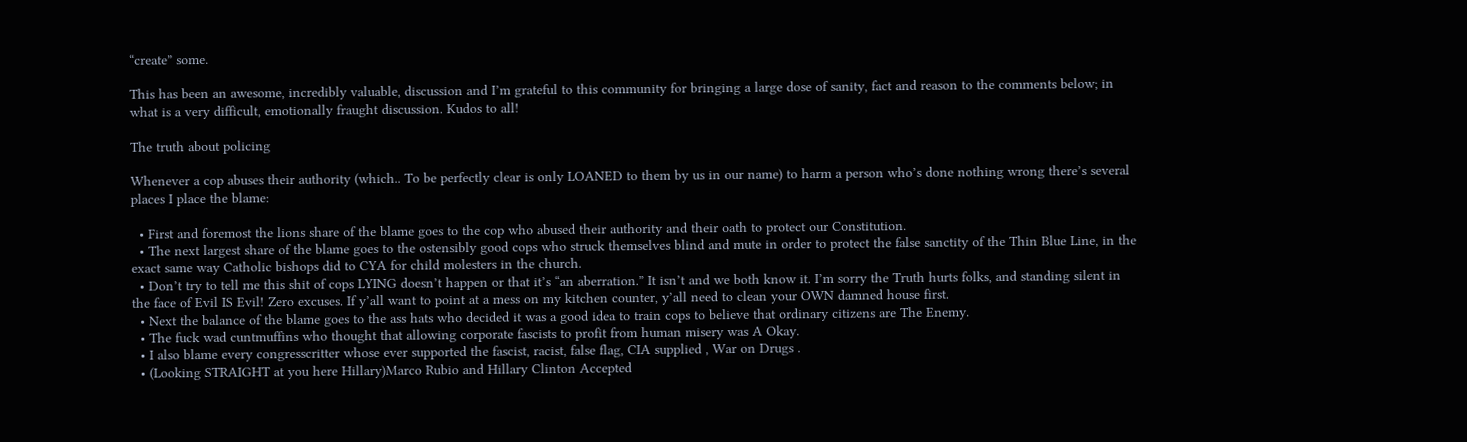“create” some.

This has been an awesome, incredibly valuable, discussion and I’m grateful to this community for bringing a large dose of sanity, fact and reason to the comments below; in what is a very difficult, emotionally fraught discussion. Kudos to all!

The truth about policing

Whenever a cop abuses their authority (which.. To be perfectly clear is only LOANED to them by us in our name) to harm a person who’s done nothing wrong there’s several places I place the blame:

  • First and foremost the lions share of the blame goes to the cop who abused their authority and their oath to protect our Constitution.
  • The next largest share of the blame goes to the ostensibly good cops who struck themselves blind and mute in order to protect the false sanctity of the Thin Blue Line, in the exact same way Catholic bishops did to CYA for child molesters in the church.
  • Don’t try to tell me this shit of cops LYING doesn’t happen or that it’s “an aberration.” It isn’t and we both know it. I’m sorry the Truth hurts folks, and standing silent in the face of Evil IS Evil! Zero excuses. If y’all want to point at a mess on my kitchen counter, y’all need to clean your OWN damned house first.
  • Next the balance of the blame goes to the ass hats who decided it was a good idea to train cops to believe that ordinary citizens are The Enemy.
  • The fuck wad cuntmuffins who thought that allowing corporate fascists to profit from human misery was A Okay.
  • I also blame every congresscritter whose ever supported the fascist, racist, false flag, CIA supplied , War on Drugs .
  • (Looking STRAIGHT at you here Hillary)Marco Rubio and Hillary Clinton Accepted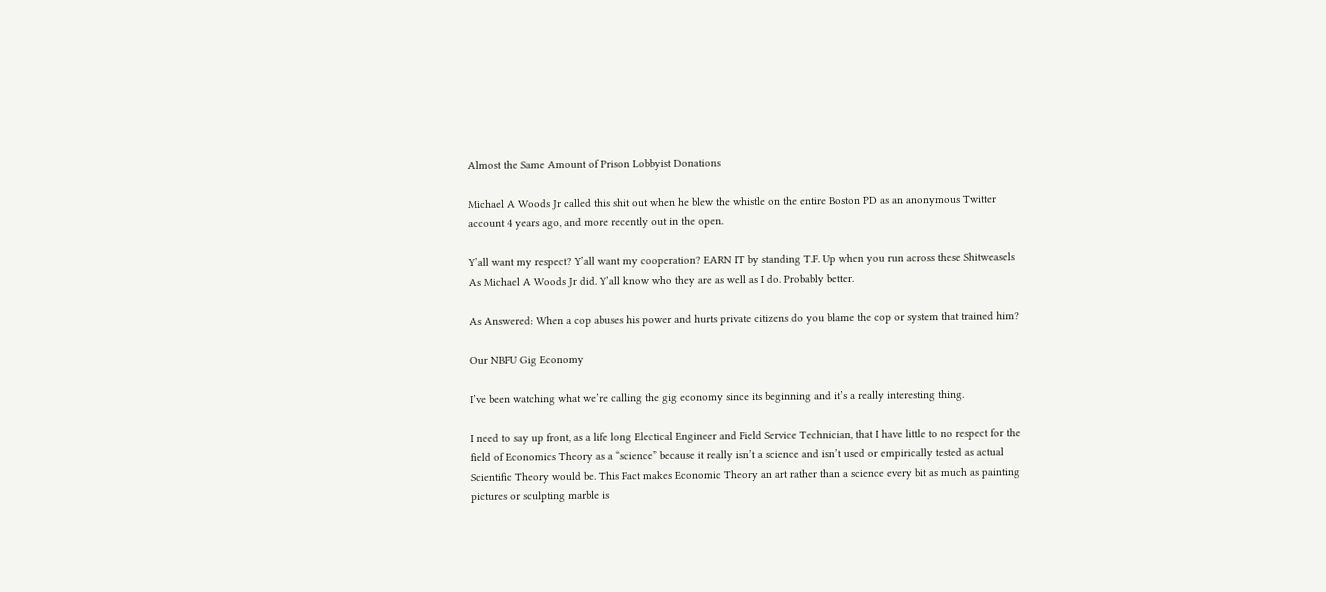Almost the Same Amount of Prison Lobbyist Donations

Michael A Woods Jr called this shit out when he blew the whistle on the entire Boston PD as an anonymous Twitter account 4 years ago, and more recently out in the open.

Y’all want my respect? Y’all want my cooperation? EARN IT by standing T.F. Up when you run across these Shitweasels As Michael A Woods Jr did. Y’all know who they are as well as I do. Probably better.

As Answered: When a cop abuses his power and hurts private citizens do you blame the cop or system that trained him?

Our NBFU Gig Economy

I’ve been watching what we’re calling the gig economy since its beginning and it’s a really interesting thing.

I need to say up front, as a life long Electical Engineer and Field Service Technician, that I have little to no respect for the field of Economics Theory as a “science” because it really isn’t a science and isn’t used or empirically tested as actual Scientific Theory would be. This Fact makes Economic Theory an art rather than a science every bit as much as painting pictures or sculpting marble is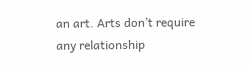an art. Arts don’t require any relationship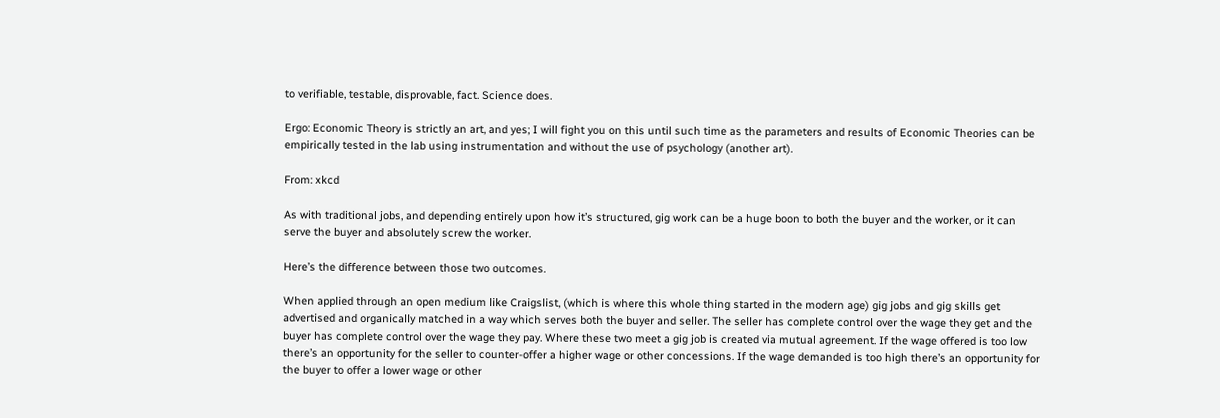to verifiable, testable, disprovable, fact. Science does.

Ergo: Economic Theory is strictly an art, and yes; I will fight you on this until such time as the parameters and results of Economic Theories can be empirically tested in the lab using instrumentation and without the use of psychology (another art).

From: xkcd

As with traditional jobs, and depending entirely upon how it’s structured, gig work can be a huge boon to both the buyer and the worker, or it can serve the buyer and absolutely screw the worker.

Here’s the difference between those two outcomes.

When applied through an open medium like Craigslist, (which is where this whole thing started in the modern age) gig jobs and gig skills get advertised and organically matched in a way which serves both the buyer and seller. The seller has complete control over the wage they get and the buyer has complete control over the wage they pay. Where these two meet a gig job is created via mutual agreement. If the wage offered is too low there’s an opportunity for the seller to counter-offer a higher wage or other concessions. If the wage demanded is too high there’s an opportunity for the buyer to offer a lower wage or other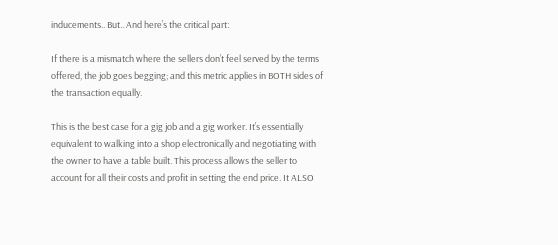inducements.. But.. And here’s the critical part:

If there is a mismatch where the sellers don’t feel served by the terms offered, the job goes begging; and this metric applies in BOTH sides of the transaction equally.

This is the best case for a gig job and a gig worker. It’s essentially equivalent to walking into a shop electronically and negotiating with the owner to have a table built. This process allows the seller to account for all their costs and profit in setting the end price. It ALSO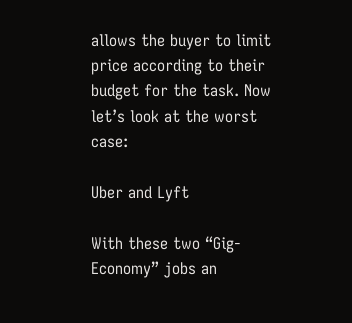allows the buyer to limit price according to their budget for the task. Now let’s look at the worst case:

Uber and Lyft

With these two “Gig-Economy” jobs an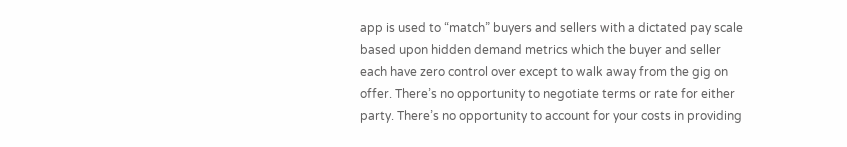app is used to “match” buyers and sellers with a dictated pay scale based upon hidden demand metrics which the buyer and seller each have zero control over except to walk away from the gig on offer. There’s no opportunity to negotiate terms or rate for either party. There’s no opportunity to account for your costs in providing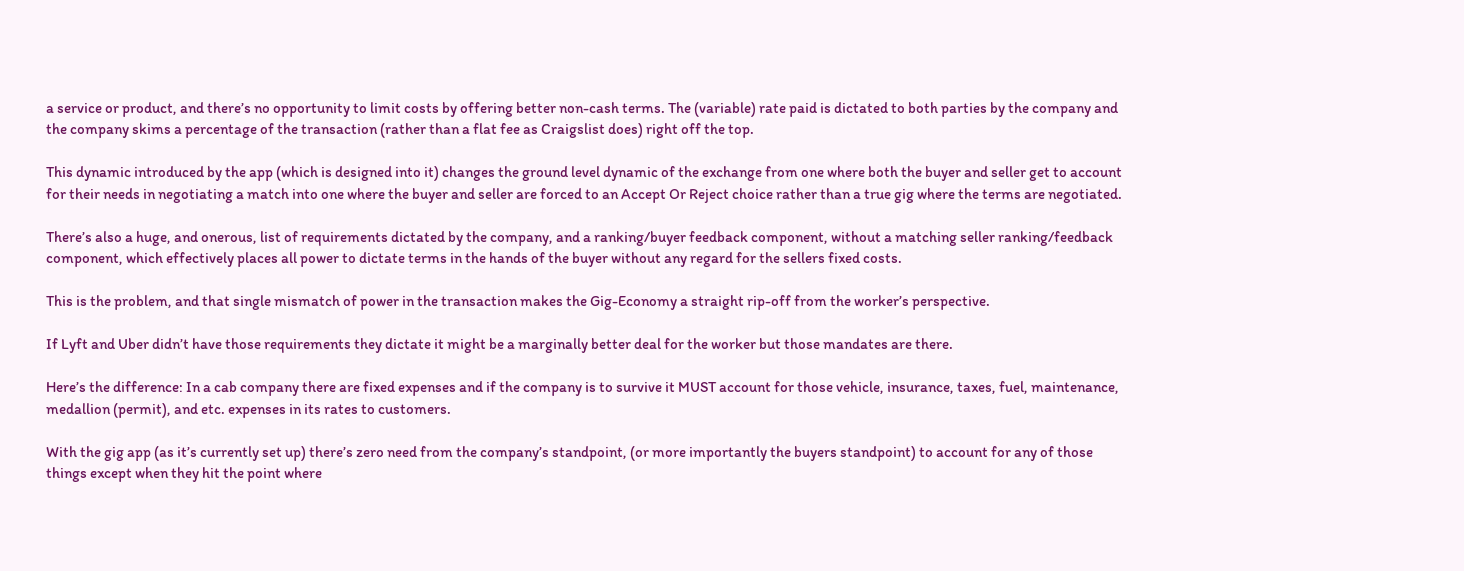a service or product, and there’s no opportunity to limit costs by offering better non-cash terms. The (variable) rate paid is dictated to both parties by the company and the company skims a percentage of the transaction (rather than a flat fee as Craigslist does) right off the top.

This dynamic introduced by the app (which is designed into it) changes the ground level dynamic of the exchange from one where both the buyer and seller get to account for their needs in negotiating a match into one where the buyer and seller are forced to an Accept Or Reject choice rather than a true gig where the terms are negotiated.

There’s also a huge, and onerous, list of requirements dictated by the company, and a ranking/buyer feedback component, without a matching seller ranking/feedback component, which effectively places all power to dictate terms in the hands of the buyer without any regard for the sellers fixed costs.

This is the problem, and that single mismatch of power in the transaction makes the Gig-Economy a straight rip-off from the worker’s perspective.

If Lyft and Uber didn’t have those requirements they dictate it might be a marginally better deal for the worker but those mandates are there.

Here’s the difference: In a cab company there are fixed expenses and if the company is to survive it MUST account for those vehicle, insurance, taxes, fuel, maintenance, medallion (permit), and etc. expenses in its rates to customers.

With the gig app (as it’s currently set up) there’s zero need from the company’s standpoint, (or more importantly the buyers standpoint) to account for any of those things except when they hit the point where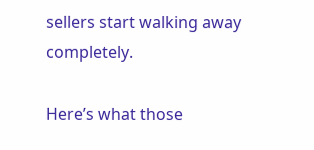sellers start walking away completely.

Here’s what those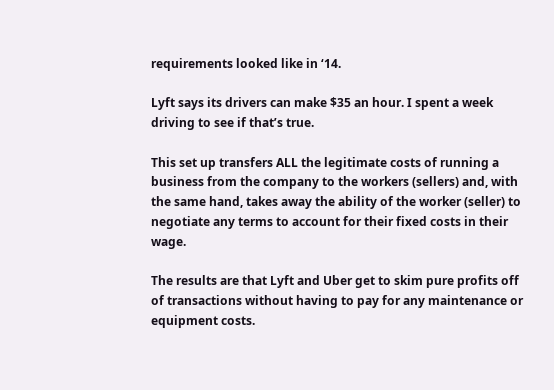requirements looked like in ‘14.

Lyft says its drivers can make $35 an hour. I spent a week driving to see if that’s true.

This set up transfers ALL the legitimate costs of running a business from the company to the workers (sellers) and, with the same hand, takes away the ability of the worker (seller) to negotiate any terms to account for their fixed costs in their wage.

The results are that Lyft and Uber get to skim pure profits off of transactions without having to pay for any maintenance or equipment costs.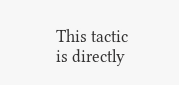This tactic is directly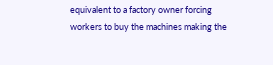equivalent to a factory owner forcing workers to buy the machines making the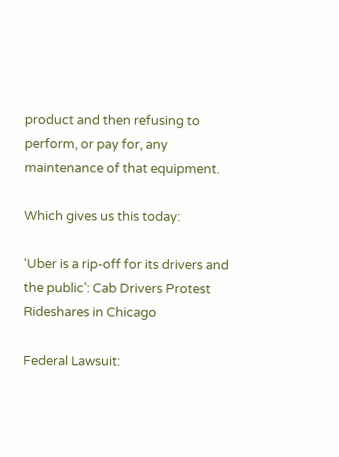product and then refusing to perform, or pay for, any maintenance of that equipment.

Which gives us this today:

‘Uber is a rip-off for its drivers and the public’: Cab Drivers Protest Rideshares in Chicago

Federal Lawsuit: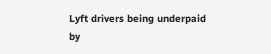Lyft drivers being underpaid by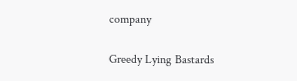company

Greedy Lying Bastards